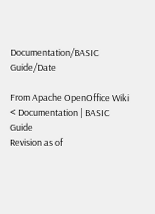Documentation/BASIC Guide/Date

From Apache OpenOffice Wiki
< Documentation | BASIC Guide
Revision as of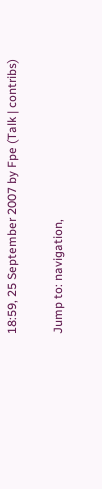18:59, 25 September 2007 by Fpe (Talk | contribs)

Jump to: navigation,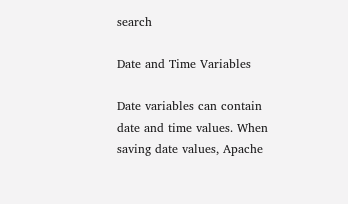search

Date and Time Variables

Date variables can contain date and time values. When saving date values, Apache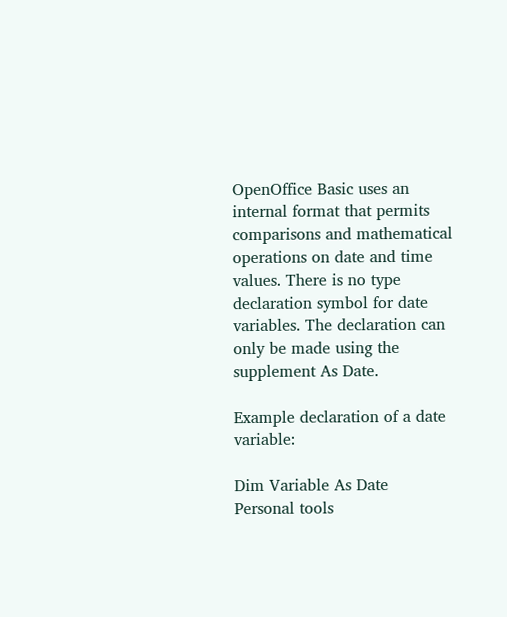OpenOffice Basic uses an internal format that permits comparisons and mathematical operations on date and time values. There is no type declaration symbol for date variables. The declaration can only be made using the supplement As Date.

Example declaration of a date variable:

Dim Variable As Date
Personal tools